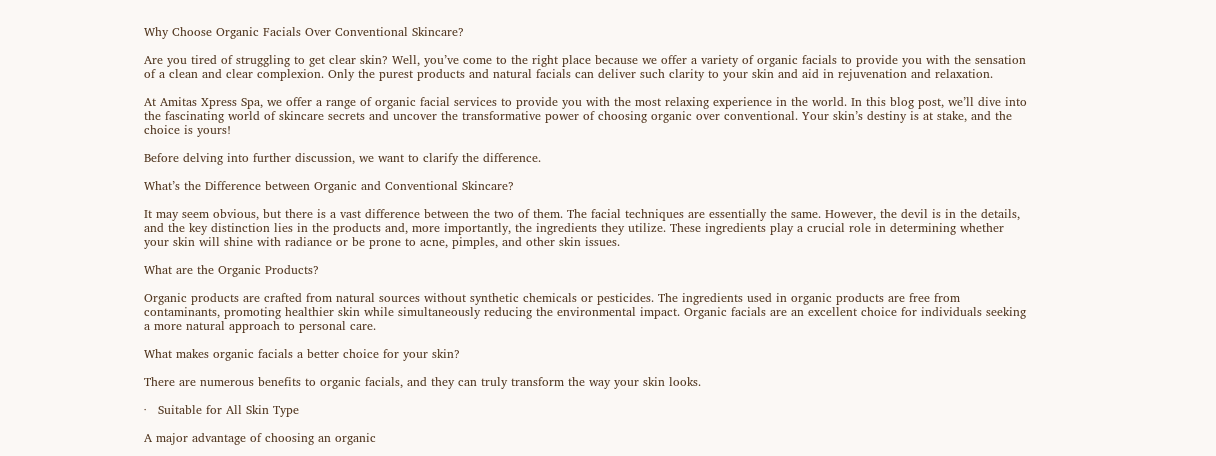Why Choose Organic Facials Over Conventional Skincare?

Are you tired of struggling to get clear skin? Well, you’ve come to the right place because we offer a variety of organic facials to provide you with the sensation of a clean and clear complexion. Only the purest products and natural facials can deliver such clarity to your skin and aid in rejuvenation and relaxation.

At Amitas Xpress Spa, we offer a range of organic facial services to provide you with the most relaxing experience in the world. In this blog post, we’ll dive into the fascinating world of skincare secrets and uncover the transformative power of choosing organic over conventional. Your skin’s destiny is at stake, and the choice is yours!

Before delving into further discussion, we want to clarify the difference.

What’s the Difference between Organic and Conventional Skincare?

It may seem obvious, but there is a vast difference between the two of them. The facial techniques are essentially the same. However, the devil is in the details, and the key distinction lies in the products and, more importantly, the ingredients they utilize. These ingredients play a crucial role in determining whether your skin will shine with radiance or be prone to acne, pimples, and other skin issues.

What are the Organic Products?

Organic products are crafted from natural sources without synthetic chemicals or pesticides. The ingredients used in organic products are free from contaminants, promoting healthier skin while simultaneously reducing the environmental impact. Organic facials are an excellent choice for individuals seeking a more natural approach to personal care.

What makes organic facials a better choice for your skin?

There are numerous benefits to organic facials, and they can truly transform the way your skin looks.

·   Suitable for All Skin Type

A major advantage of choosing an organic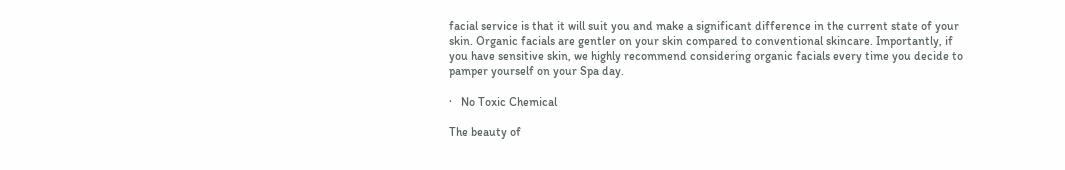facial service is that it will suit you and make a significant difference in the current state of your skin. Organic facials are gentler on your skin compared to conventional skincare. Importantly, if you have sensitive skin, we highly recommend considering organic facials every time you decide to pamper yourself on your Spa day.

·   No Toxic Chemical

The beauty of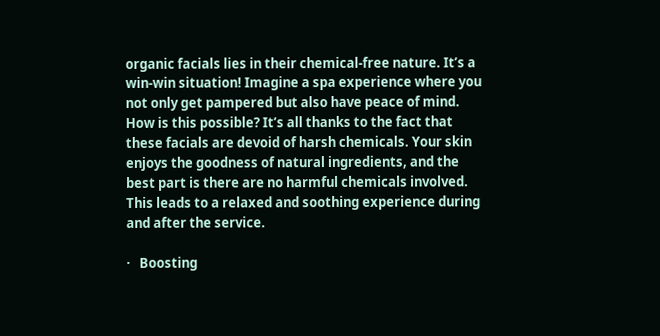organic facials lies in their chemical-free nature. It’s a win-win situation! Imagine a spa experience where you not only get pampered but also have peace of mind. How is this possible? It’s all thanks to the fact that these facials are devoid of harsh chemicals. Your skin enjoys the goodness of natural ingredients, and the best part is there are no harmful chemicals involved. This leads to a relaxed and soothing experience during and after the service.

·   Boosting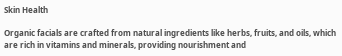Skin Health

Organic facials are crafted from natural ingredients like herbs, fruits, and oils, which are rich in vitamins and minerals, providing nourishment and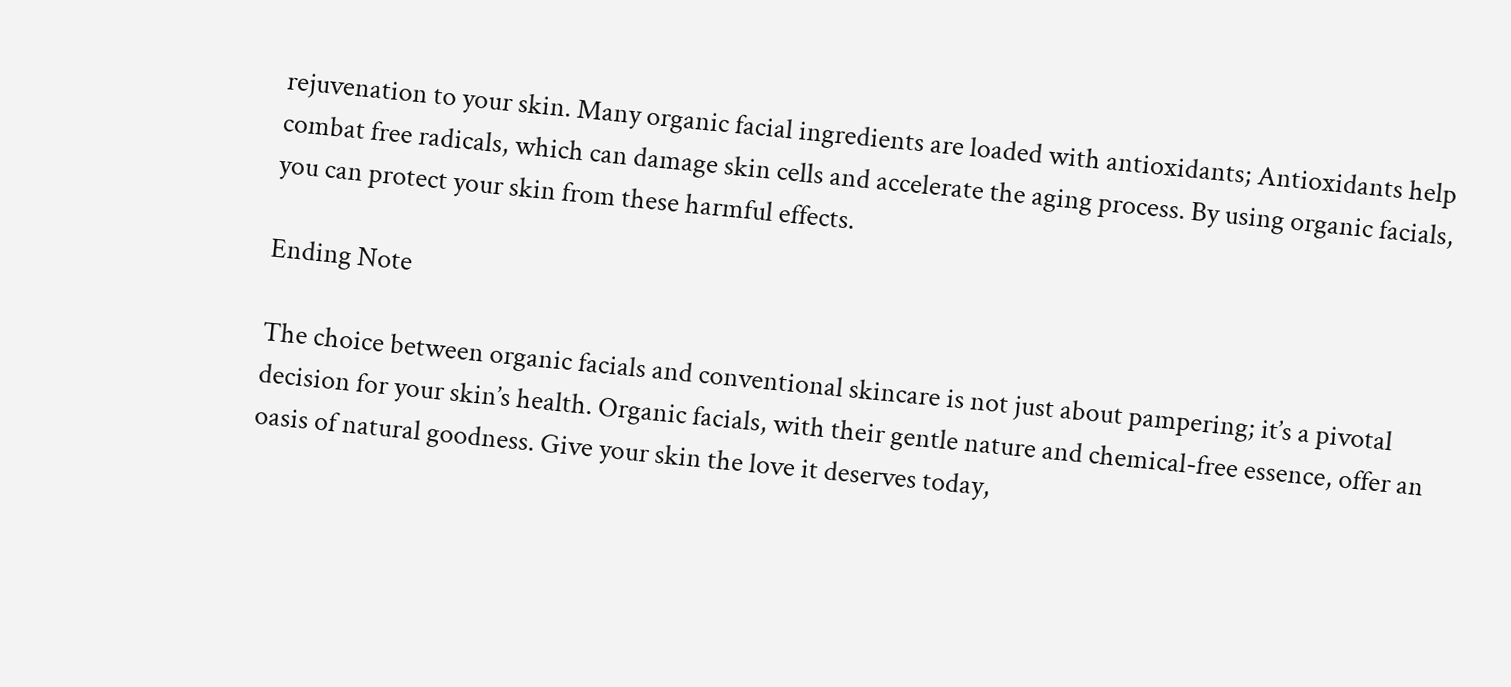rejuvenation to your skin. Many organic facial ingredients are loaded with antioxidants; Antioxidants help combat free radicals, which can damage skin cells and accelerate the aging process. By using organic facials, you can protect your skin from these harmful effects.

Ending Note

The choice between organic facials and conventional skincare is not just about pampering; it’s a pivotal decision for your skin’s health. Organic facials, with their gentle nature and chemical-free essence, offer an oasis of natural goodness. Give your skin the love it deserves today,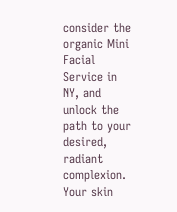consider the organic Mini Facial Service in NY, and unlock the path to your desired, radiant complexion. Your skin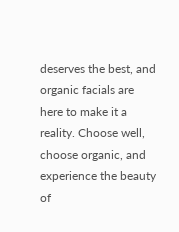deserves the best, and organic facials are here to make it a reality. Choose well, choose organic, and experience the beauty of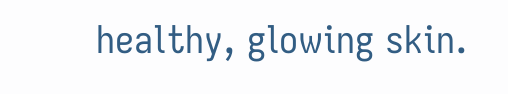healthy, glowing skin.